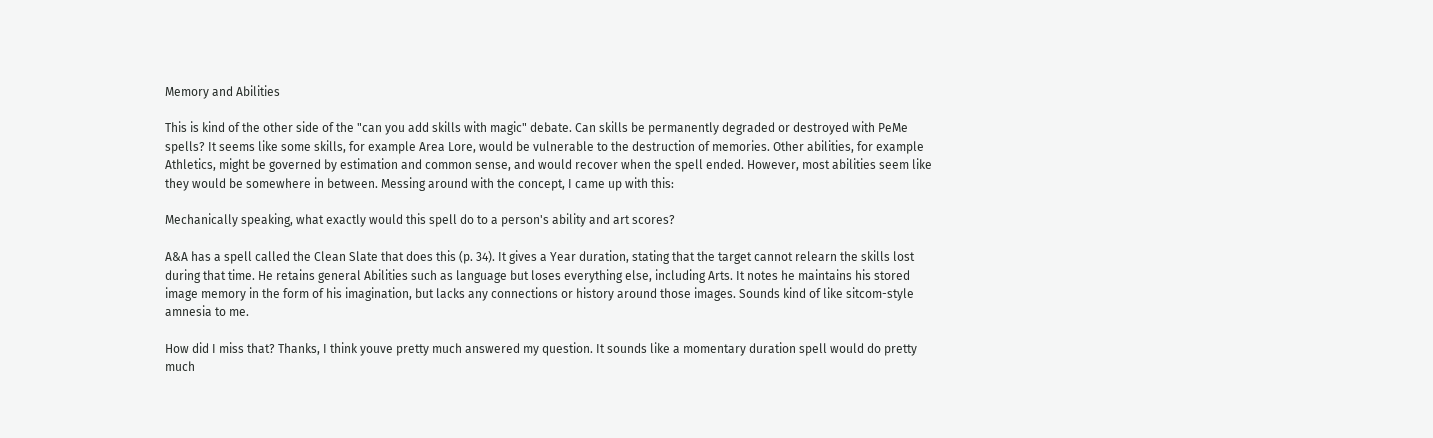Memory and Abilities

This is kind of the other side of the "can you add skills with magic" debate. Can skills be permanently degraded or destroyed with PeMe spells? It seems like some skills, for example Area Lore, would be vulnerable to the destruction of memories. Other abilities, for example Athletics, might be governed by estimation and common sense, and would recover when the spell ended. However, most abilities seem like they would be somewhere in between. Messing around with the concept, I came up with this:

Mechanically speaking, what exactly would this spell do to a person's ability and art scores?

A&A has a spell called the Clean Slate that does this (p. 34). It gives a Year duration, stating that the target cannot relearn the skills lost during that time. He retains general Abilities such as language but loses everything else, including Arts. It notes he maintains his stored image memory in the form of his imagination, but lacks any connections or history around those images. Sounds kind of like sitcom-style amnesia to me.

How did I miss that? Thanks, I think youve pretty much answered my question. It sounds like a momentary duration spell would do pretty much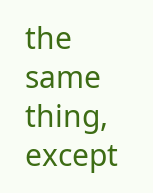the same thing, except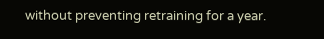without preventing retraining for a year.